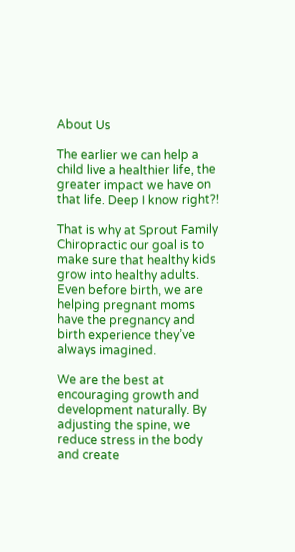About Us

The earlier we can help a child live a healthier life, the greater impact we have on that life. Deep I know right?!

That is why at Sprout Family Chiropractic our goal is to make sure that healthy kids grow into healthy adults. Even before birth, we are helping pregnant moms have the pregnancy and birth experience they’ve always imagined.

We are the best at encouraging growth and development naturally. By adjusting the spine, we reduce stress in the body and create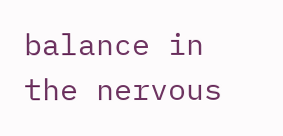balance in the nervous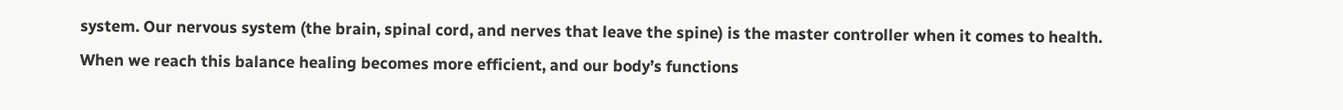system. Our nervous system (the brain, spinal cord, and nerves that leave the spine) is the master controller when it comes to health.  When we reach this balance healing becomes more efficient, and our body’s functions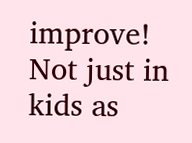improve! Not just in kids as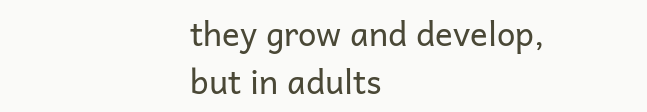they grow and develop, but in adults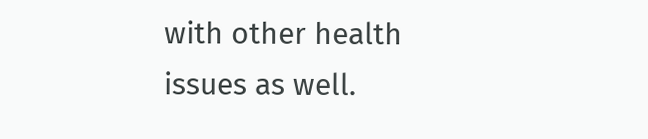with other health issues as well.